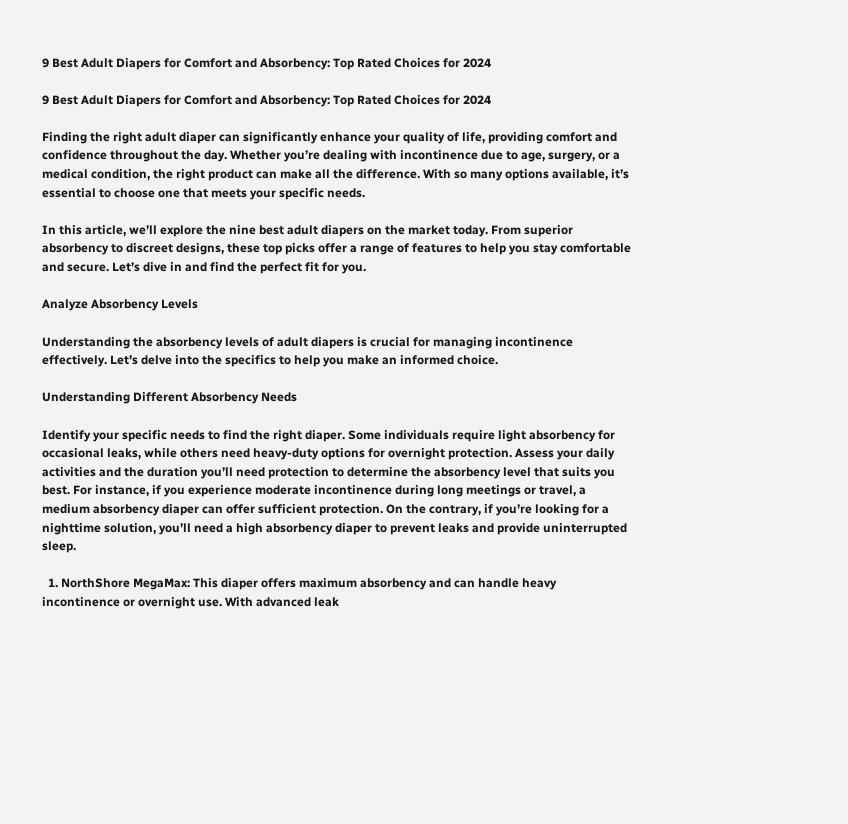9 Best Adult Diapers for Comfort and Absorbency: Top Rated Choices for 2024

9 Best Adult Diapers for Comfort and Absorbency: Top Rated Choices for 2024

Finding the right adult diaper can significantly enhance your quality of life, providing comfort and confidence throughout the day. Whether you’re dealing with incontinence due to age, surgery, or a medical condition, the right product can make all the difference. With so many options available, it’s essential to choose one that meets your specific needs.

In this article, we’ll explore the nine best adult diapers on the market today. From superior absorbency to discreet designs, these top picks offer a range of features to help you stay comfortable and secure. Let’s dive in and find the perfect fit for you.

Analyze Absorbency Levels

Understanding the absorbency levels of adult diapers is crucial for managing incontinence effectively. Let’s delve into the specifics to help you make an informed choice.

Understanding Different Absorbency Needs

Identify your specific needs to find the right diaper. Some individuals require light absorbency for occasional leaks, while others need heavy-duty options for overnight protection. Assess your daily activities and the duration you’ll need protection to determine the absorbency level that suits you best. For instance, if you experience moderate incontinence during long meetings or travel, a medium absorbency diaper can offer sufficient protection. On the contrary, if you’re looking for a nighttime solution, you’ll need a high absorbency diaper to prevent leaks and provide uninterrupted sleep.

  1. NorthShore MegaMax: This diaper offers maximum absorbency and can handle heavy incontinence or overnight use. With advanced leak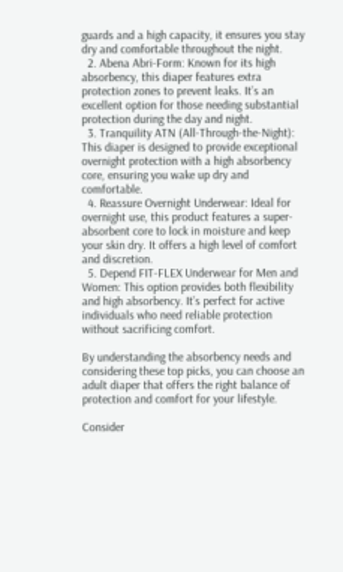guards and a high capacity, it ensures you stay dry and comfortable throughout the night.
  2. Abena Abri-Form: Known for its high absorbency, this diaper features extra protection zones to prevent leaks. It’s an excellent option for those needing substantial protection during the day and night.
  3. Tranquility ATN (All-Through-the-Night): This diaper is designed to provide exceptional overnight protection with a high absorbency core, ensuring you wake up dry and comfortable.
  4. Reassure Overnight Underwear: Ideal for overnight use, this product features a super-absorbent core to lock in moisture and keep your skin dry. It offers a high level of comfort and discretion.
  5. Depend FIT-FLEX Underwear for Men and Women: This option provides both flexibility and high absorbency. It’s perfect for active individuals who need reliable protection without sacrificing comfort.

By understanding the absorbency needs and considering these top picks, you can choose an adult diaper that offers the right balance of protection and comfort for your lifestyle.

Consider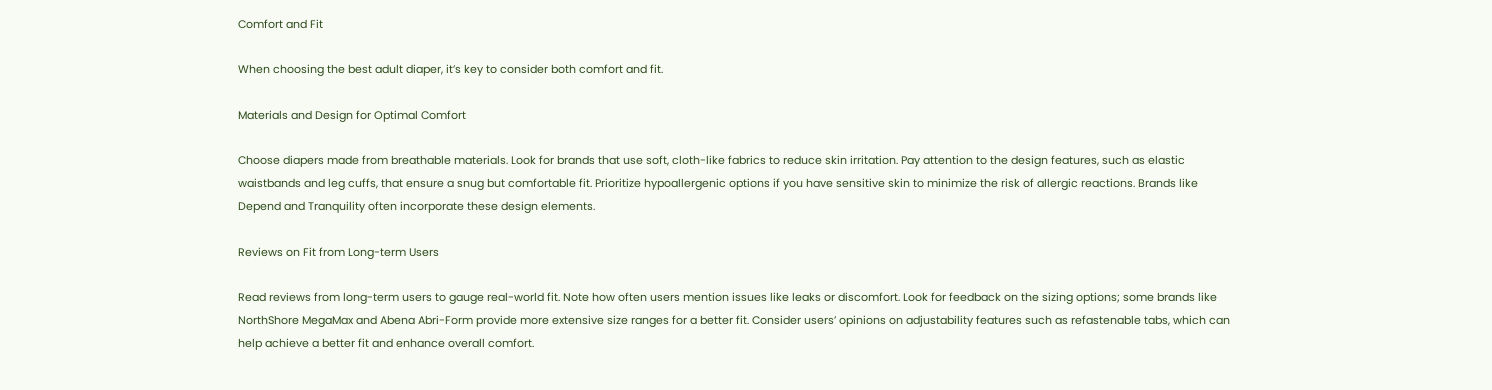Comfort and Fit

When choosing the best adult diaper, it’s key to consider both comfort and fit.

Materials and Design for Optimal Comfort

Choose diapers made from breathable materials. Look for brands that use soft, cloth-like fabrics to reduce skin irritation. Pay attention to the design features, such as elastic waistbands and leg cuffs, that ensure a snug but comfortable fit. Prioritize hypoallergenic options if you have sensitive skin to minimize the risk of allergic reactions. Brands like Depend and Tranquility often incorporate these design elements.

Reviews on Fit from Long-term Users

Read reviews from long-term users to gauge real-world fit. Note how often users mention issues like leaks or discomfort. Look for feedback on the sizing options; some brands like NorthShore MegaMax and Abena Abri-Form provide more extensive size ranges for a better fit. Consider users’ opinions on adjustability features such as refastenable tabs, which can help achieve a better fit and enhance overall comfort.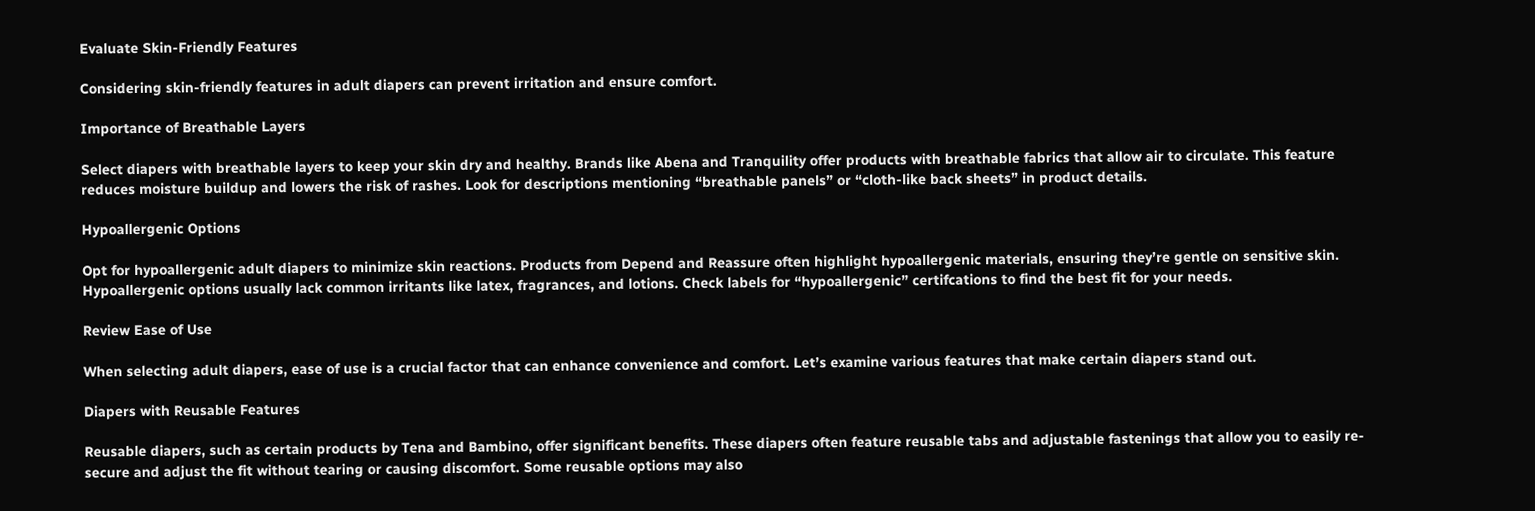Evaluate Skin-Friendly Features

Considering skin-friendly features in adult diapers can prevent irritation and ensure comfort.

Importance of Breathable Layers

Select diapers with breathable layers to keep your skin dry and healthy. Brands like Abena and Tranquility offer products with breathable fabrics that allow air to circulate. This feature reduces moisture buildup and lowers the risk of rashes. Look for descriptions mentioning “breathable panels” or “cloth-like back sheets” in product details.

Hypoallergenic Options

Opt for hypoallergenic adult diapers to minimize skin reactions. Products from Depend and Reassure often highlight hypoallergenic materials, ensuring they’re gentle on sensitive skin. Hypoallergenic options usually lack common irritants like latex, fragrances, and lotions. Check labels for “hypoallergenic” certifcations to find the best fit for your needs.

Review Ease of Use

When selecting adult diapers, ease of use is a crucial factor that can enhance convenience and comfort. Let’s examine various features that make certain diapers stand out.

Diapers with Reusable Features

Reusable diapers, such as certain products by Tena and Bambino, offer significant benefits. These diapers often feature reusable tabs and adjustable fastenings that allow you to easily re-secure and adjust the fit without tearing or causing discomfort. Some reusable options may also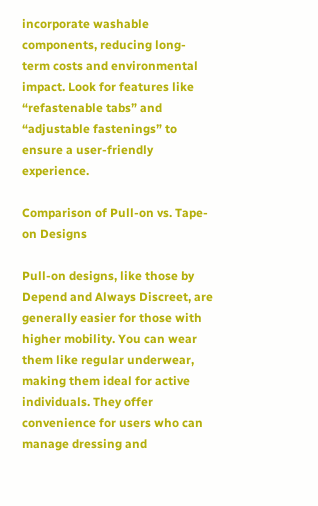incorporate washable components, reducing long-term costs and environmental impact. Look for features like “refastenable tabs” and “adjustable fastenings” to ensure a user-friendly experience.

Comparison of Pull-on vs. Tape-on Designs

Pull-on designs, like those by Depend and Always Discreet, are generally easier for those with higher mobility. You can wear them like regular underwear, making them ideal for active individuals. They offer convenience for users who can manage dressing and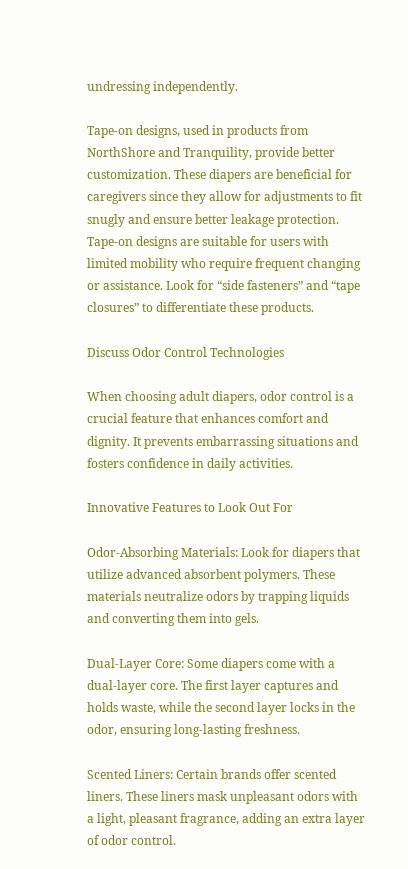undressing independently.

Tape-on designs, used in products from NorthShore and Tranquility, provide better customization. These diapers are beneficial for caregivers since they allow for adjustments to fit snugly and ensure better leakage protection. Tape-on designs are suitable for users with limited mobility who require frequent changing or assistance. Look for “side fasteners” and “tape closures” to differentiate these products.

Discuss Odor Control Technologies

When choosing adult diapers, odor control is a crucial feature that enhances comfort and dignity. It prevents embarrassing situations and fosters confidence in daily activities.

Innovative Features to Look Out For

Odor-Absorbing Materials: Look for diapers that utilize advanced absorbent polymers. These materials neutralize odors by trapping liquids and converting them into gels.

Dual-Layer Core: Some diapers come with a dual-layer core. The first layer captures and holds waste, while the second layer locks in the odor, ensuring long-lasting freshness.

Scented Liners: Certain brands offer scented liners. These liners mask unpleasant odors with a light, pleasant fragrance, adding an extra layer of odor control.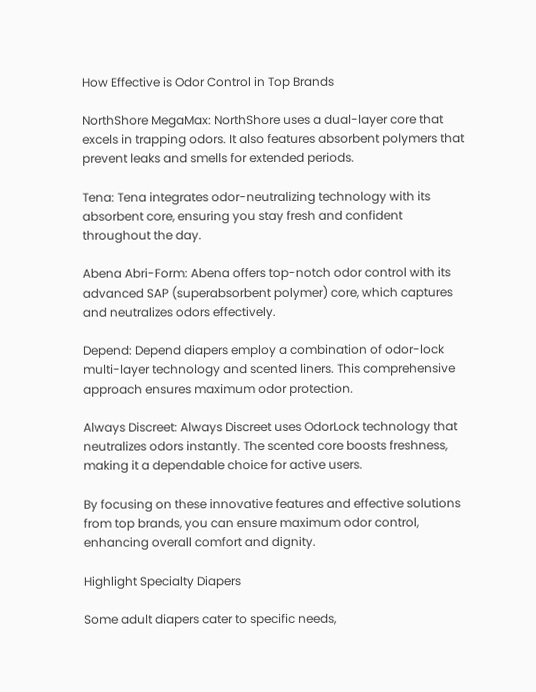How Effective is Odor Control in Top Brands

NorthShore MegaMax: NorthShore uses a dual-layer core that excels in trapping odors. It also features absorbent polymers that prevent leaks and smells for extended periods.

Tena: Tena integrates odor-neutralizing technology with its absorbent core, ensuring you stay fresh and confident throughout the day.

Abena Abri-Form: Abena offers top-notch odor control with its advanced SAP (superabsorbent polymer) core, which captures and neutralizes odors effectively.

Depend: Depend diapers employ a combination of odor-lock multi-layer technology and scented liners. This comprehensive approach ensures maximum odor protection.

Always Discreet: Always Discreet uses OdorLock technology that neutralizes odors instantly. The scented core boosts freshness, making it a dependable choice for active users.

By focusing on these innovative features and effective solutions from top brands, you can ensure maximum odor control, enhancing overall comfort and dignity.

Highlight Specialty Diapers

Some adult diapers cater to specific needs,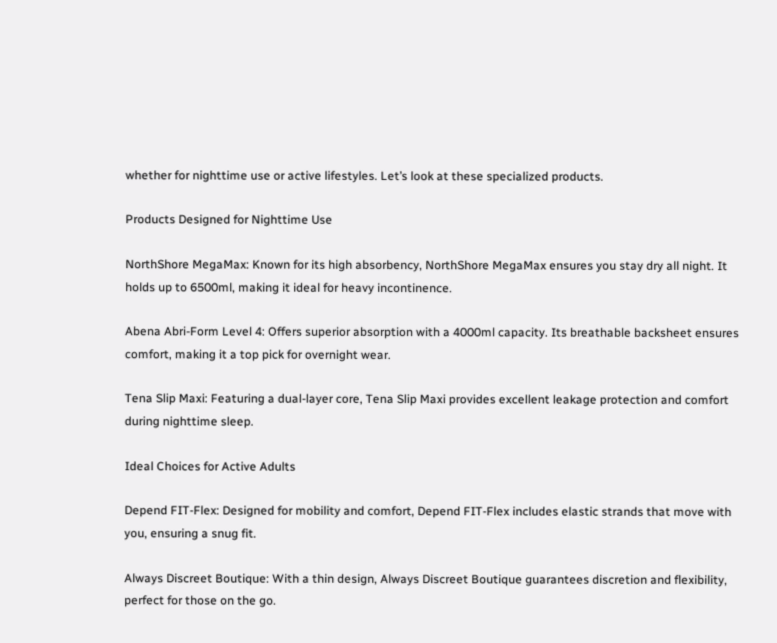whether for nighttime use or active lifestyles. Let’s look at these specialized products.

Products Designed for Nighttime Use

NorthShore MegaMax: Known for its high absorbency, NorthShore MegaMax ensures you stay dry all night. It holds up to 6500ml, making it ideal for heavy incontinence.

Abena Abri-Form Level 4: Offers superior absorption with a 4000ml capacity. Its breathable backsheet ensures comfort, making it a top pick for overnight wear.

Tena Slip Maxi: Featuring a dual-layer core, Tena Slip Maxi provides excellent leakage protection and comfort during nighttime sleep.

Ideal Choices for Active Adults

Depend FIT-Flex: Designed for mobility and comfort, Depend FIT-Flex includes elastic strands that move with you, ensuring a snug fit.

Always Discreet Boutique: With a thin design, Always Discreet Boutique guarantees discretion and flexibility, perfect for those on the go.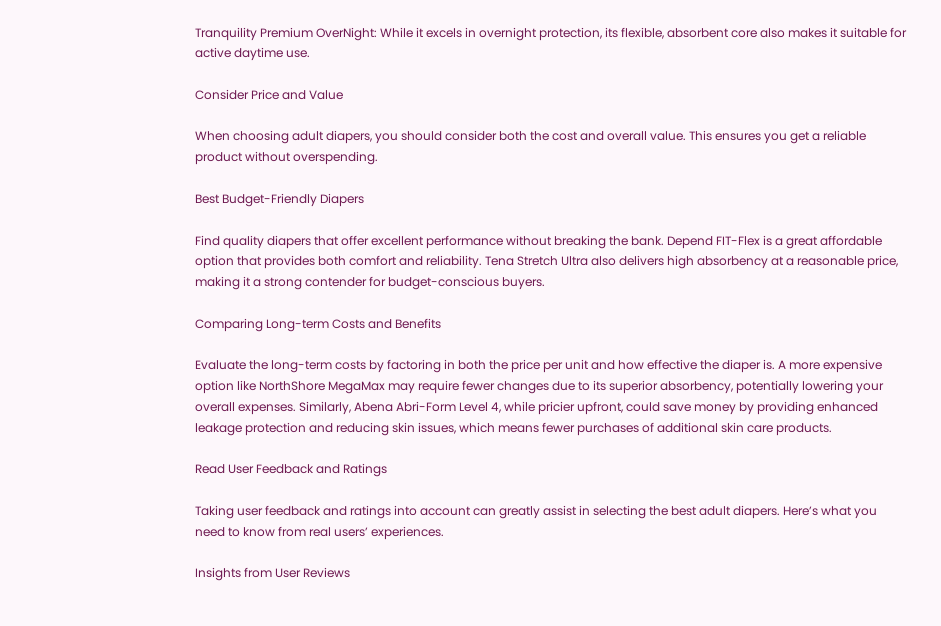Tranquility Premium OverNight: While it excels in overnight protection, its flexible, absorbent core also makes it suitable for active daytime use.

Consider Price and Value

When choosing adult diapers, you should consider both the cost and overall value. This ensures you get a reliable product without overspending.

Best Budget-Friendly Diapers

Find quality diapers that offer excellent performance without breaking the bank. Depend FIT-Flex is a great affordable option that provides both comfort and reliability. Tena Stretch Ultra also delivers high absorbency at a reasonable price, making it a strong contender for budget-conscious buyers.

Comparing Long-term Costs and Benefits

Evaluate the long-term costs by factoring in both the price per unit and how effective the diaper is. A more expensive option like NorthShore MegaMax may require fewer changes due to its superior absorbency, potentially lowering your overall expenses. Similarly, Abena Abri-Form Level 4, while pricier upfront, could save money by providing enhanced leakage protection and reducing skin issues, which means fewer purchases of additional skin care products.

Read User Feedback and Ratings

Taking user feedback and ratings into account can greatly assist in selecting the best adult diapers. Here’s what you need to know from real users’ experiences.

Insights from User Reviews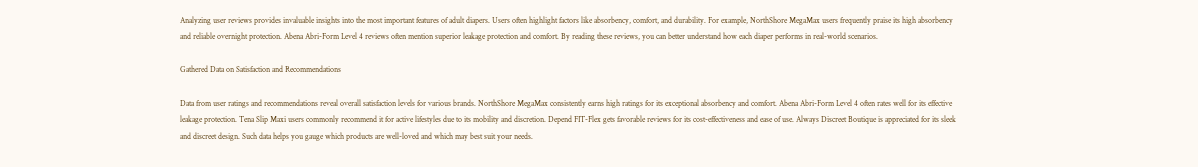Analyzing user reviews provides invaluable insights into the most important features of adult diapers. Users often highlight factors like absorbency, comfort, and durability. For example, NorthShore MegaMax users frequently praise its high absorbency and reliable overnight protection. Abena Abri-Form Level 4 reviews often mention superior leakage protection and comfort. By reading these reviews, you can better understand how each diaper performs in real-world scenarios.

Gathered Data on Satisfaction and Recommendations

Data from user ratings and recommendations reveal overall satisfaction levels for various brands. NorthShore MegaMax consistently earns high ratings for its exceptional absorbency and comfort. Abena Abri-Form Level 4 often rates well for its effective leakage protection. Tena Slip Maxi users commonly recommend it for active lifestyles due to its mobility and discretion. Depend FIT-Flex gets favorable reviews for its cost-effectiveness and ease of use. Always Discreet Boutique is appreciated for its sleek and discreet design. Such data helps you gauge which products are well-loved and which may best suit your needs.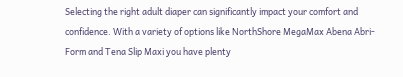Selecting the right adult diaper can significantly impact your comfort and confidence. With a variety of options like NorthShore MegaMax Abena Abri-Form and Tena Slip Maxi you have plenty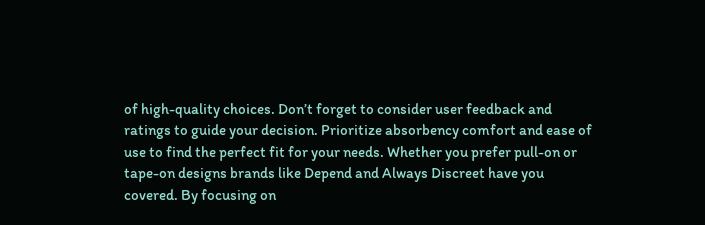of high-quality choices. Don’t forget to consider user feedback and ratings to guide your decision. Prioritize absorbency comfort and ease of use to find the perfect fit for your needs. Whether you prefer pull-on or tape-on designs brands like Depend and Always Discreet have you covered. By focusing on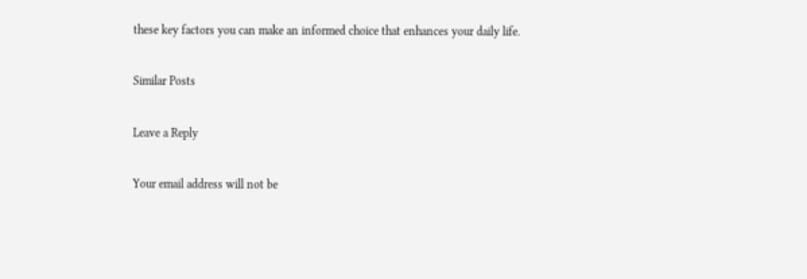these key factors you can make an informed choice that enhances your daily life.

Similar Posts

Leave a Reply

Your email address will not be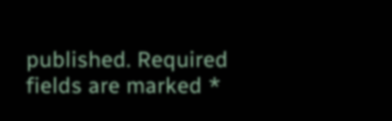published. Required fields are marked *